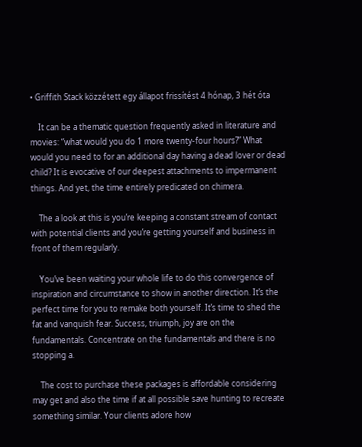• Griffith Stack közzétett egy állapot frissítést 4 hónap, 3 hét óta

    It can be a thematic question frequently asked in literature and movies: “what would you do 1 more twenty-four hours?” What would you need to for an additional day having a dead lover or dead child? It is evocative of our deepest attachments to impermanent things. And yet, the time entirely predicated on chimera.

    The a look at this is you’re keeping a constant stream of contact with potential clients and you’re getting yourself and business in front of them regularly.

    You’ve been waiting your whole life to do this convergence of inspiration and circumstance to show in another direction. It’s the perfect time for you to remake both yourself. It’s time to shed the fat and vanquish fear. Success, triumph, joy are on the fundamentals. Concentrate on the fundamentals and there is no stopping a.

    The cost to purchase these packages is affordable considering may get and also the time if at all possible save hunting to recreate something similar. Your clients adore how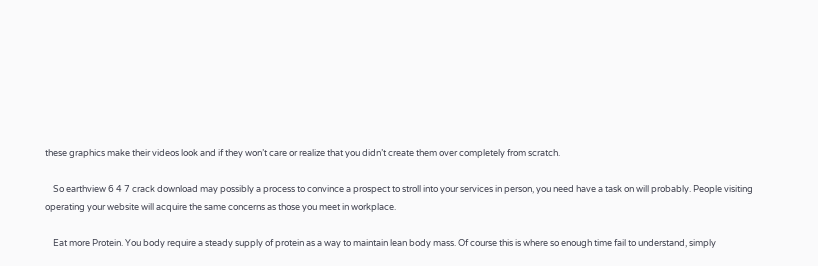these graphics make their videos look and if they won’t care or realize that you didn’t create them over completely from scratch.

    So earthview 6 4 7 crack download may possibly a process to convince a prospect to stroll into your services in person, you need have a task on will probably. People visiting operating your website will acquire the same concerns as those you meet in workplace.

    Eat more Protein. You body require a steady supply of protein as a way to maintain lean body mass. Of course this is where so enough time fail to understand, simply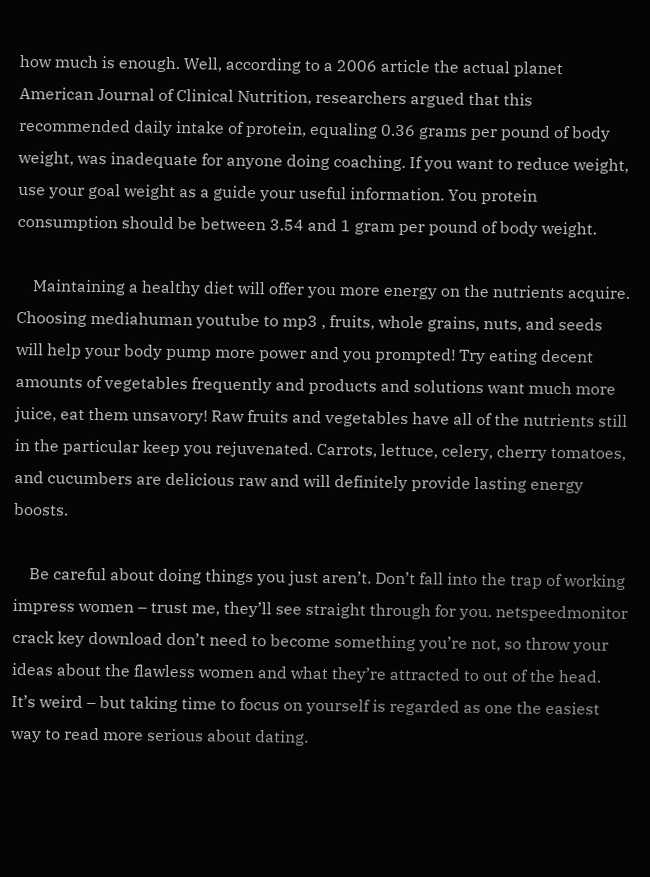how much is enough. Well, according to a 2006 article the actual planet American Journal of Clinical Nutrition, researchers argued that this recommended daily intake of protein, equaling 0.36 grams per pound of body weight, was inadequate for anyone doing coaching. If you want to reduce weight, use your goal weight as a guide your useful information. You protein consumption should be between 3.54 and 1 gram per pound of body weight.

    Maintaining a healthy diet will offer you more energy on the nutrients acquire. Choosing mediahuman youtube to mp3 , fruits, whole grains, nuts, and seeds will help your body pump more power and you prompted! Try eating decent amounts of vegetables frequently and products and solutions want much more juice, eat them unsavory! Raw fruits and vegetables have all of the nutrients still in the particular keep you rejuvenated. Carrots, lettuce, celery, cherry tomatoes, and cucumbers are delicious raw and will definitely provide lasting energy boosts.

    Be careful about doing things you just aren’t. Don’t fall into the trap of working impress women – trust me, they’ll see straight through for you. netspeedmonitor crack key download don’t need to become something you’re not, so throw your ideas about the flawless women and what they’re attracted to out of the head. It’s weird – but taking time to focus on yourself is regarded as one the easiest way to read more serious about dating.